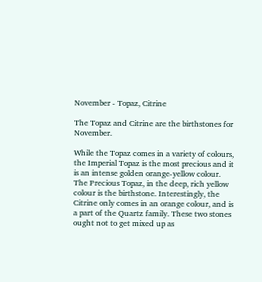November - Topaz, Citrine

The Topaz and Citrine are the birthstones for November.

While the Topaz comes in a variety of colours, the Imperial Topaz is the most precious and it is an intense golden orange-yellow colour. The Precious Topaz, in the deep, rich yellow colour is the birthstone. Interestingly, the Citrine only comes in an orange colour, and is a part of the Quartz family. These two stones ought not to get mixed up as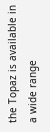the Topaz is available in a wide range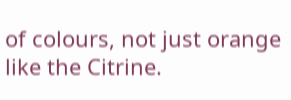of colours, not just orange like the Citrine.